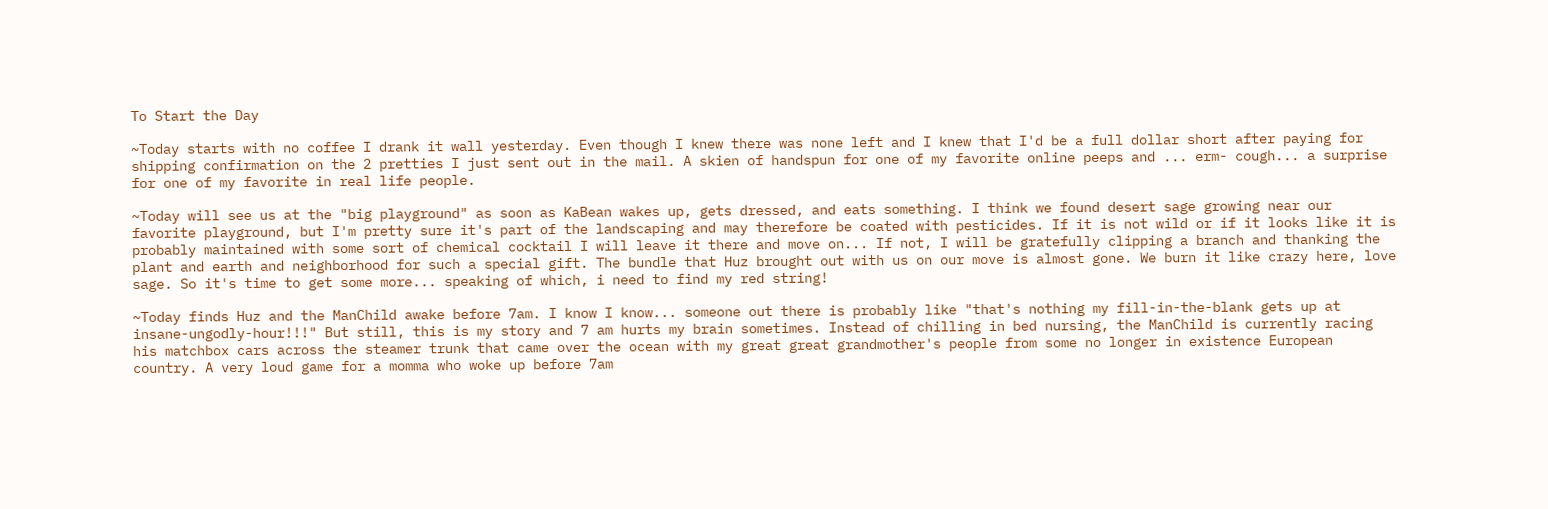To Start the Day

~Today starts with no coffee I drank it wall yesterday. Even though I knew there was none left and I knew that I'd be a full dollar short after paying for shipping confirmation on the 2 pretties I just sent out in the mail. A skien of handspun for one of my favorite online peeps and ... erm- cough... a surprise for one of my favorite in real life people.

~Today will see us at the "big playground" as soon as KaBean wakes up, gets dressed, and eats something. I think we found desert sage growing near our favorite playground, but I'm pretty sure it's part of the landscaping and may therefore be coated with pesticides. If it is not wild or if it looks like it is probably maintained with some sort of chemical cocktail I will leave it there and move on... If not, I will be gratefully clipping a branch and thanking the plant and earth and neighborhood for such a special gift. The bundle that Huz brought out with us on our move is almost gone. We burn it like crazy here, love sage. So it's time to get some more... speaking of which, i need to find my red string!

~Today finds Huz and the ManChild awake before 7am. I know I know... someone out there is probably like "that's nothing my fill-in-the-blank gets up at insane-ungodly-hour!!!" But still, this is my story and 7 am hurts my brain sometimes. Instead of chilling in bed nursing, the ManChild is currently racing his matchbox cars across the steamer trunk that came over the ocean with my great great grandmother's people from some no longer in existence European country. A very loud game for a momma who woke up before 7am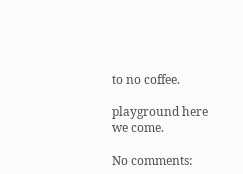to no coffee.

playground here we come.

No comments: